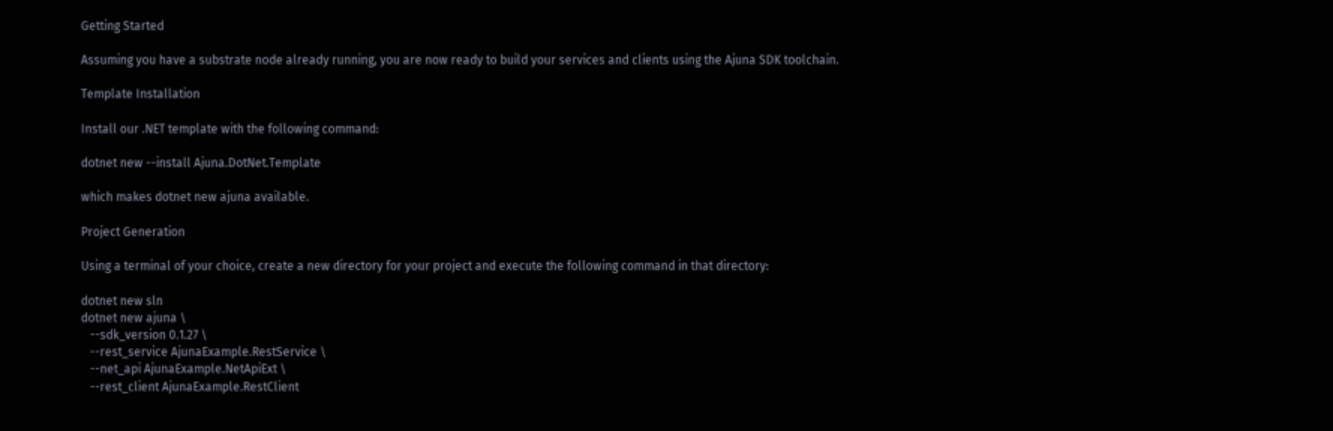Getting Started

Assuming you have a substrate node already running, you are now ready to build your services and clients using the Ajuna SDK toolchain.

Template Installation

Install our .NET template with the following command:

dotnet new --install Ajuna.DotNet.Template

which makes dotnet new ajuna available.

Project Generation

Using a terminal of your choice, create a new directory for your project and execute the following command in that directory:

dotnet new sln
dotnet new ajuna \
   --sdk_version 0.1.27 \
   --rest_service AjunaExample.RestService \
   --net_api AjunaExample.NetApiExt \
   --rest_client AjunaExample.RestClient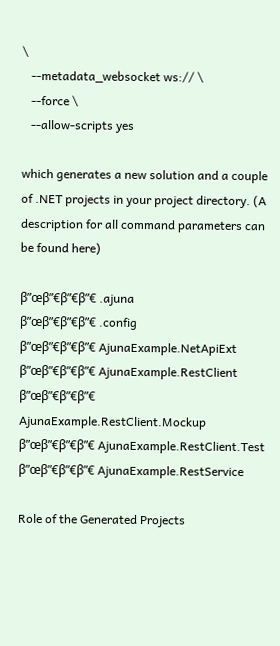\
   --metadata_websocket ws:// \
   --force \
   --allow-scripts yes

which generates a new solution and a couple of .NET projects in your project directory. (A description for all command parameters can be found here)

β”œβ”€β”€β”€ .ajuna
β”œβ”€β”€β”€ .config
β”œβ”€β”€β”€ AjunaExample.NetApiExt
β”œβ”€β”€β”€ AjunaExample.RestClient
β”œβ”€β”€β”€ AjunaExample.RestClient.Mockup
β”œβ”€β”€β”€ AjunaExample.RestClient.Test
β”œβ”€β”€β”€ AjunaExample.RestService

Role of the Generated Projects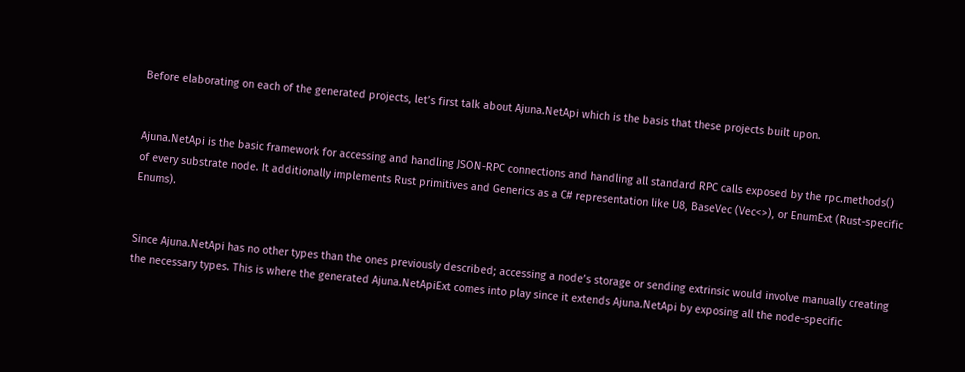Before elaborating on each of the generated projects, let’s first talk about Ajuna.NetApi which is the basis that these projects built upon.


Ajuna.NetApi is the basic framework for accessing and handling JSON-RPC connections and handling all standard RPC calls exposed by the rpc.methods() of every substrate node. It additionally implements Rust primitives and Generics as a C# representation like U8, BaseVec (Vec<>), or EnumExt (Rust-specific Enums).


Since Ajuna.NetApi has no other types than the ones previously described; accessing a node’s storage or sending extrinsic would involve manually creating the necessary types. This is where the generated Ajuna.NetApiExt comes into play since it extends Ajuna.NetApi by exposing all the node-specific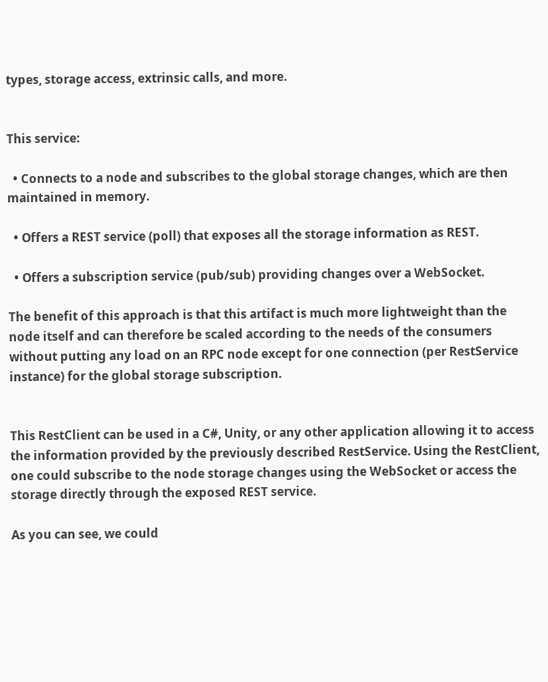types, storage access, extrinsic calls, and more.


This service:

  • Connects to a node and subscribes to the global storage changes, which are then maintained in memory.

  • Offers a REST service (poll) that exposes all the storage information as REST.

  • Offers a subscription service (pub/sub) providing changes over a WebSocket.

The benefit of this approach is that this artifact is much more lightweight than the node itself and can therefore be scaled according to the needs of the consumers without putting any load on an RPC node except for one connection (per RestService instance) for the global storage subscription.


This RestClient can be used in a C#, Unity, or any other application allowing it to access the information provided by the previously described RestService. Using the RestClient, one could subscribe to the node storage changes using the WebSocket or access the storage directly through the exposed REST service.

As you can see, we could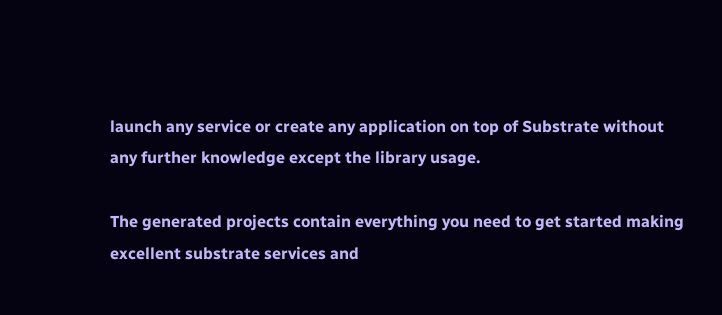launch any service or create any application on top of Substrate without any further knowledge except the library usage.

The generated projects contain everything you need to get started making excellent substrate services and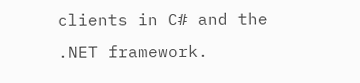clients in C# and the .NET framework.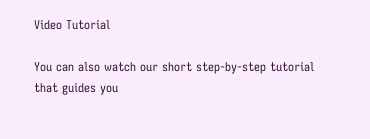Video Tutorial

You can also watch our short step-by-step tutorial that guides you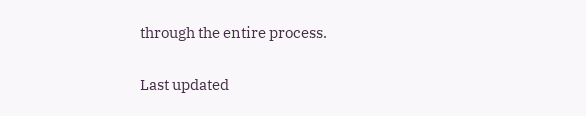through the entire process.

Last updated